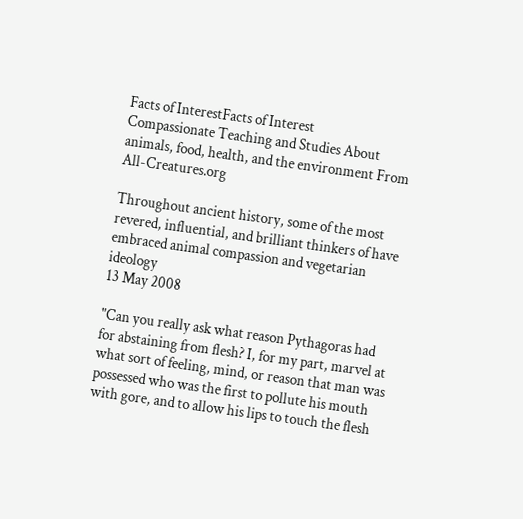Facts of InterestFacts of Interest
Compassionate Teaching and Studies About animals, food, health, and the environment From All-Creatures.org

Throughout ancient history, some of the most revered, influential, and brilliant thinkers of have embraced animal compassion and vegetarian ideology
13 May 2008

"Can you really ask what reason Pythagoras had for abstaining from flesh? I, for my part, marvel at what sort of feeling, mind, or reason that man was possessed who was the first to pollute his mouth with gore, and to allow his lips to touch the flesh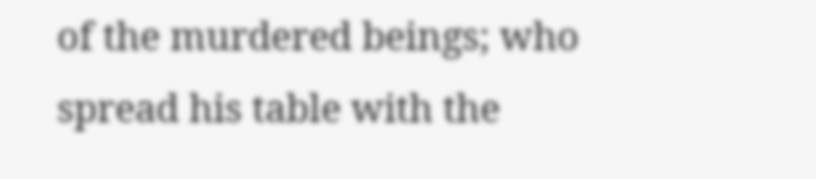of the murdered beings; who spread his table with the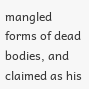mangled forms of dead bodies, and claimed as his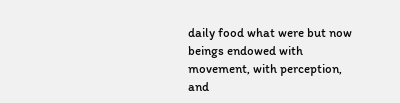daily food what were but now beings endowed with movement, with perception, and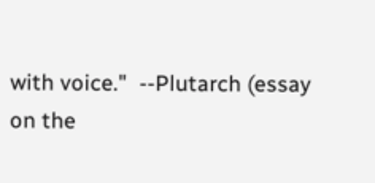with voice."  --Plutarch (essay on the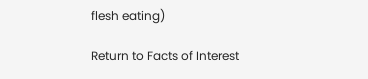flesh eating)

Return to Facts of Interest